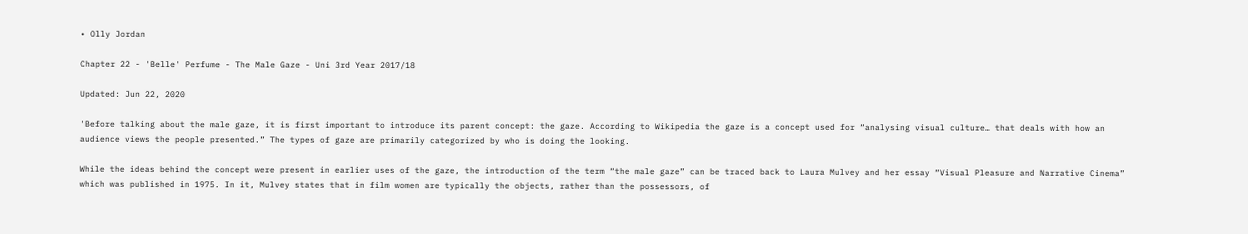• Olly Jordan

Chapter 22 - 'Belle' Perfume - The Male Gaze - Uni 3rd Year 2017/18

Updated: Jun 22, 2020

'Before talking about the male gaze, it is first important to introduce its parent concept: the gaze. According to Wikipedia the gaze is a concept used for “analysing visual culture… that deals with how an audience views the people presented.” The types of gaze are primarily categorized by who is doing the looking.

While the ideas behind the concept were present in earlier uses of the gaze, the introduction of the term “the male gaze” can be traced back to Laura Mulvey and her essay “Visual Pleasure and Narrative Cinema” which was published in 1975. In it, Mulvey states that in film women are typically the objects, rather than the possessors, of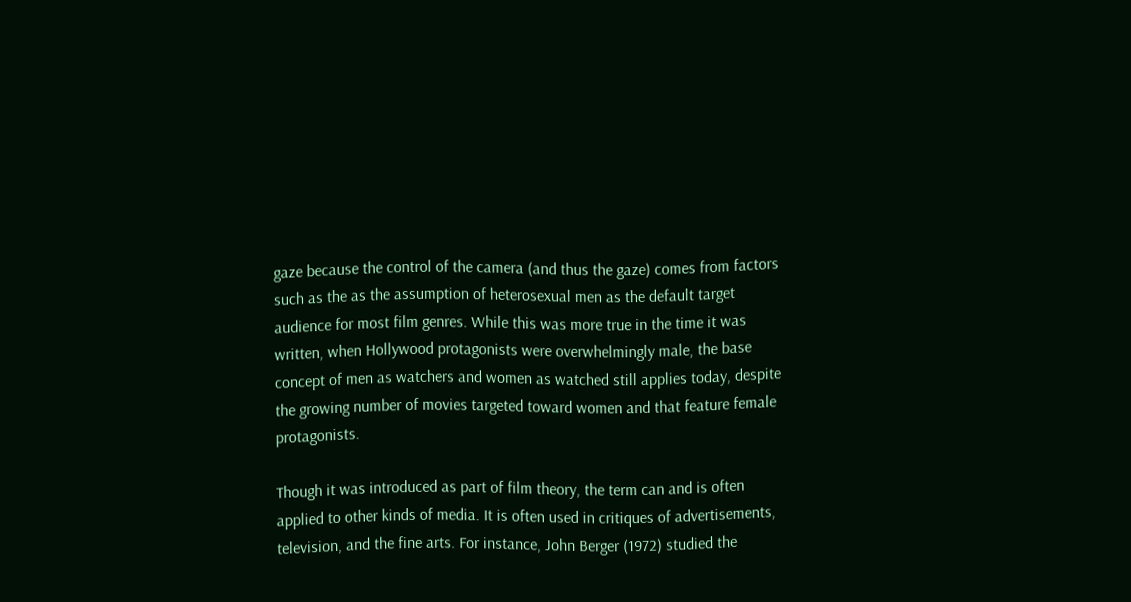gaze because the control of the camera (and thus the gaze) comes from factors such as the as the assumption of heterosexual men as the default target audience for most film genres. While this was more true in the time it was written, when Hollywood protagonists were overwhelmingly male, the base concept of men as watchers and women as watched still applies today, despite the growing number of movies targeted toward women and that feature female protagonists.

Though it was introduced as part of film theory, the term can and is often applied to other kinds of media. It is often used in critiques of advertisements, television, and the fine arts. For instance, John Berger (1972) studied the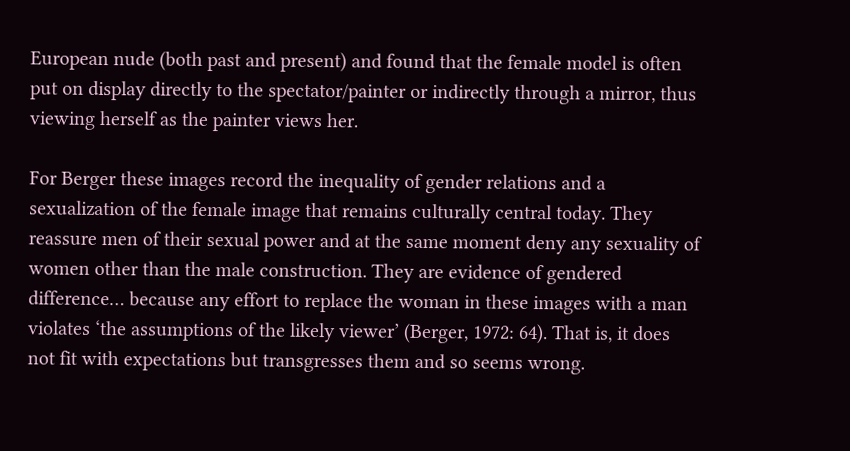European nude (both past and present) and found that the female model is often put on display directly to the spectator/painter or indirectly through a mirror, thus viewing herself as the painter views her.

For Berger these images record the inequality of gender relations and a sexualization of the female image that remains culturally central today. They reassure men of their sexual power and at the same moment deny any sexuality of women other than the male construction. They are evidence of gendered difference… because any effort to replace the woman in these images with a man violates ‘the assumptions of the likely viewer’ (Berger, 1972: 64). That is, it does not fit with expectations but transgresses them and so seems wrong.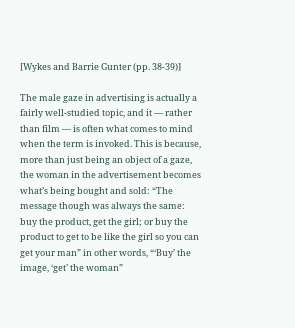[Wykes and Barrie Gunter (pp. 38-39)]

The male gaze in advertising is actually a fairly well-studied topic, and it — rather than film — is often what comes to mind when the term is invoked. This is because, more than just being an object of a gaze, the woman in the advertisement becomes what’s being bought and sold: “The message though was always the same: buy the product, get the girl; or buy the product to get to be like the girl so you can get your man” in other words, “‘Buy’ the image, ‘get’ the woman”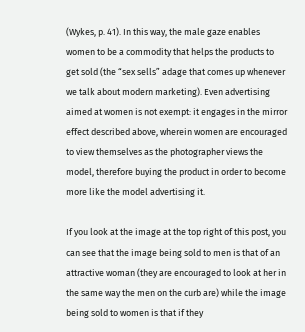(Wykes, p. 41). In this way, the male gaze enables women to be a commodity that helps the products to get sold (the “sex sells” adage that comes up whenever we talk about modern marketing). Even advertising aimed at women is not exempt: it engages in the mirror effect described above, wherein women are encouraged to view themselves as the photographer views the model, therefore buying the product in order to become more like the model advertising it.

If you look at the image at the top right of this post, you can see that the image being sold to men is that of an attractive woman (they are encouraged to look at her in the same way the men on the curb are) while the image being sold to women is that if they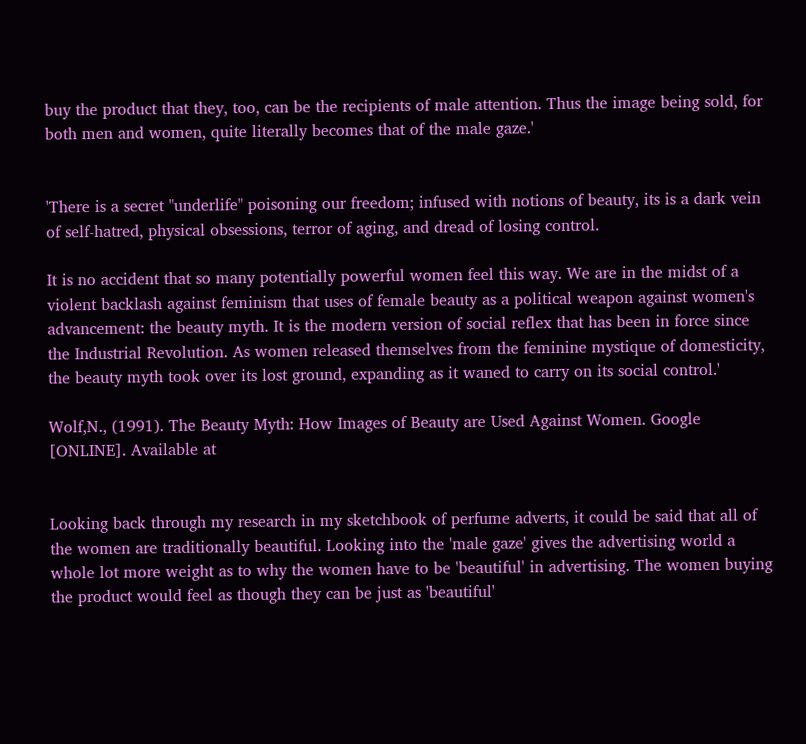buy the product that they, too, can be the recipients of male attention. Thus the image being sold, for both men and women, quite literally becomes that of the male gaze.'


'There is a secret "underlife" poisoning our freedom; infused with notions of beauty, its is a dark vein of self-hatred, physical obsessions, terror of aging, and dread of losing control.

It is no accident that so many potentially powerful women feel this way. We are in the midst of a violent backlash against feminism that uses of female beauty as a political weapon against women's advancement: the beauty myth. It is the modern version of social reflex that has been in force since the Industrial Revolution. As women released themselves from the feminine mystique of domesticity, the beauty myth took over its lost ground, expanding as it waned to carry on its social control.'

Wolf,N., (1991). The Beauty Myth: How Images of Beauty are Used Against Women. Google [ONLINE]. Available at


Looking back through my research in my sketchbook of perfume adverts, it could be said that all of the women are traditionally beautiful. Looking into the 'male gaze' gives the advertising world a whole lot more weight as to why the women have to be 'beautiful' in advertising. The women buying the product would feel as though they can be just as 'beautiful'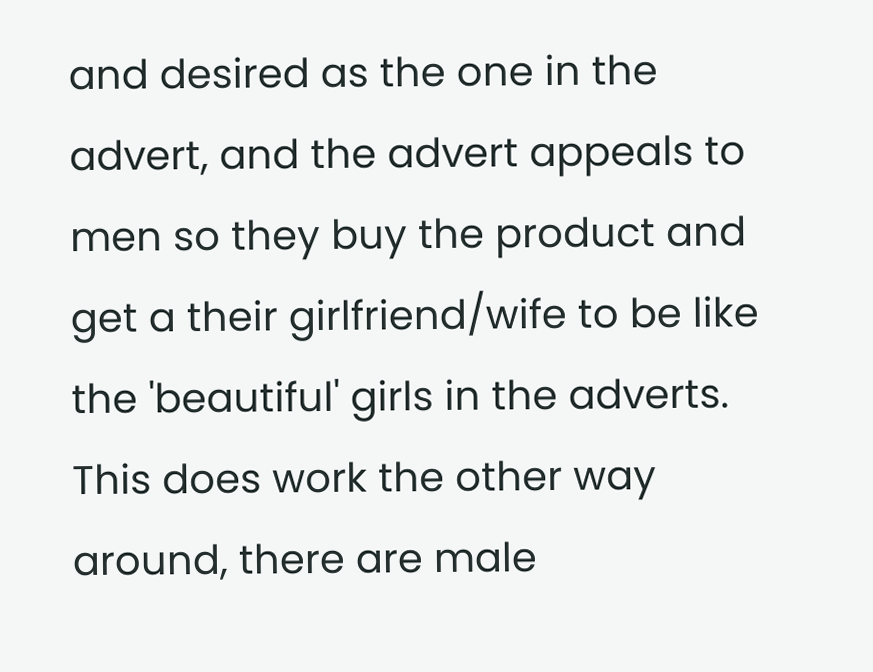and desired as the one in the advert, and the advert appeals to men so they buy the product and get a their girlfriend/wife to be like the 'beautiful' girls in the adverts. This does work the other way around, there are male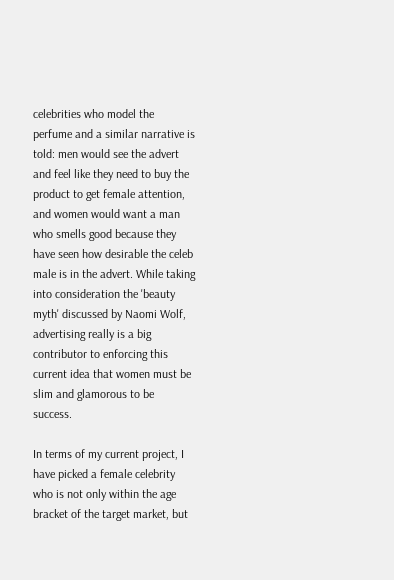celebrities who model the perfume and a similar narrative is told: men would see the advert and feel like they need to buy the product to get female attention, and women would want a man who smells good because they have seen how desirable the celeb male is in the advert. While taking into consideration the 'beauty myth' discussed by Naomi Wolf, advertising really is a big contributor to enforcing this current idea that women must be slim and glamorous to be success.

In terms of my current project, I have picked a female celebrity who is not only within the age bracket of the target market, but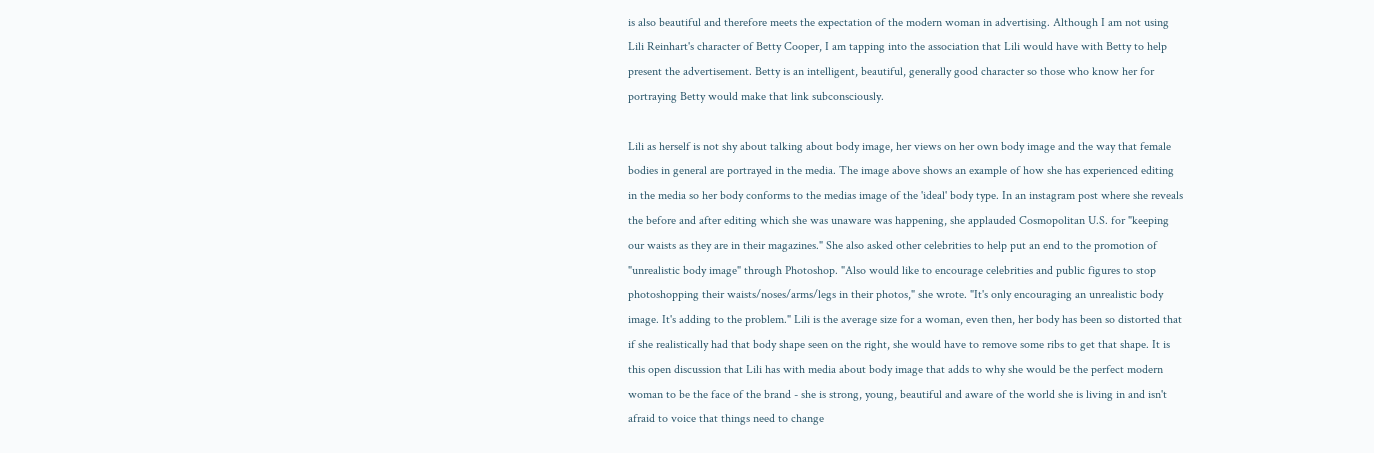is also beautiful and therefore meets the expectation of the modern woman in advertising. Although I am not using Lili Reinhart's character of Betty Cooper, I am tapping into the association that Lili would have with Betty to help present the advertisement. Betty is an intelligent, beautiful, generally good character so those who know her for portraying Betty would make that link subconsciously.

Lili as herself is not shy about talking about body image, her views on her own body image and the way that female bodies in general are portrayed in the media. The image above shows an example of how she has experienced editing in the media so her body conforms to the medias image of the 'ideal' body type. In an instagram post where she reveals the before and after editing which she was unaware was happening, she applauded Cosmopolitan U.S. for "keeping our waists as they are in their magazines." She also asked other celebrities to help put an end to the promotion of "unrealistic body image" through Photoshop. "Also would like to encourage celebrities and public figures to stop photoshopping their waists/noses/arms/legs in their photos," she wrote. "It's only encouraging an unrealistic body image. It's adding to the problem." Lili is the average size for a woman, even then, her body has been so distorted that if she realistically had that body shape seen on the right, she would have to remove some ribs to get that shape. It is this open discussion that Lili has with media about body image that adds to why she would be the perfect modern woman to be the face of the brand - she is strong, young, beautiful and aware of the world she is living in and isn't afraid to voice that things need to change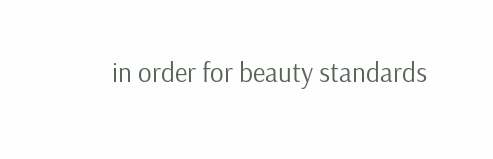in order for beauty standards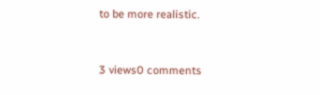to be more realistic.


3 views0 comments